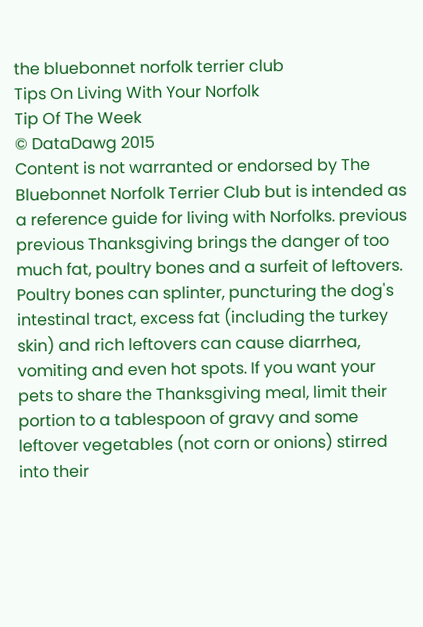the bluebonnet norfolk terrier club
Tips On Living With Your Norfolk
Tip Of The Week
© DataDawg 2015
Content is not warranted or endorsed by The Bluebonnet Norfolk Terrier Club but is intended as a reference guide for living with Norfolks. previous previous Thanksgiving brings the danger of too much fat, poultry bones and a surfeit of leftovers. Poultry bones can splinter, puncturing the dog's intestinal tract, excess fat (including the turkey skin) and rich leftovers can cause diarrhea, vomiting and even hot spots. If you want your pets to share the Thanksgiving meal, limit their portion to a tablespoon of gravy and some leftover vegetables (not corn or onions) stirred into their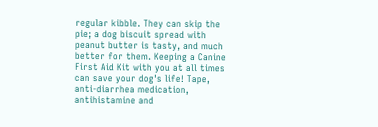regular kibble. They can skip the pie; a dog biscuit spread with peanut butter is tasty, and much better for them. Keeping a Canine First Aid Kit with you at all times can save your dog's life! Tape, anti-diarrhea medication, antihistamine and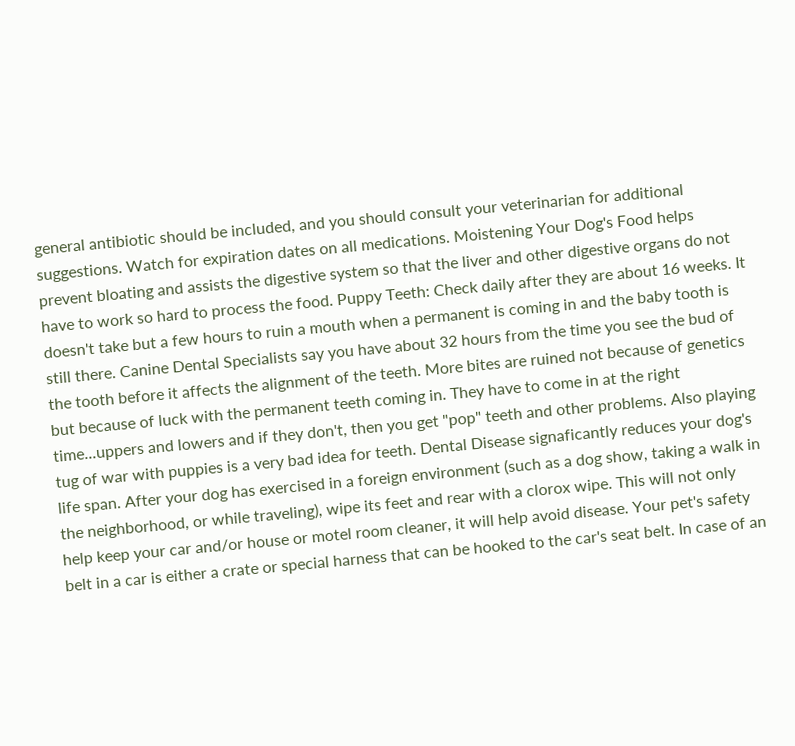general antibiotic should be included, and you should consult your veterinarian for additional suggestions. Watch for expiration dates on all medications. Moistening Your Dog's Food helps prevent bloating and assists the digestive system so that the liver and other digestive organs do not have to work so hard to process the food. Puppy Teeth: Check daily after they are about 16 weeks. It doesn't take but a few hours to ruin a mouth when a permanent is coming in and the baby tooth is still there. Canine Dental Specialists say you have about 32 hours from the time you see the bud of the tooth before it affects the alignment of the teeth. More bites are ruined not because of genetics but because of luck with the permanent teeth coming in. They have to come in at the right time...uppers and lowers and if they don't, then you get "pop" teeth and other problems. Also playing tug of war with puppies is a very bad idea for teeth. Dental Disease signaficantly reduces your dog's life span. After your dog has exercised in a foreign environment (such as a dog show, taking a walk in the neighborhood, or while traveling), wipe its feet and rear with a clorox wipe. This will not only help keep your car and/or house or motel room cleaner, it will help avoid disease. Your pet's safety belt in a car is either a crate or special harness that can be hooked to the car's seat belt. In case of an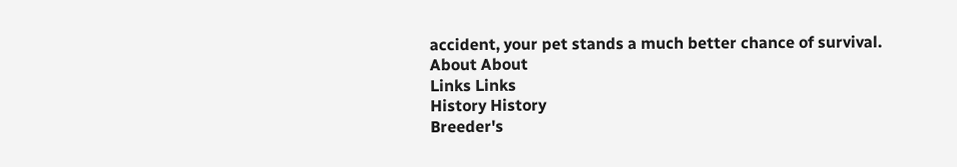accident, your pet stands a much better chance of survival.
About About
Links Links
History History
Breeder's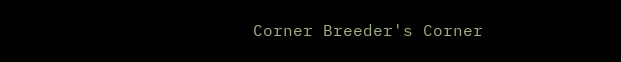Corner Breeder's Corner